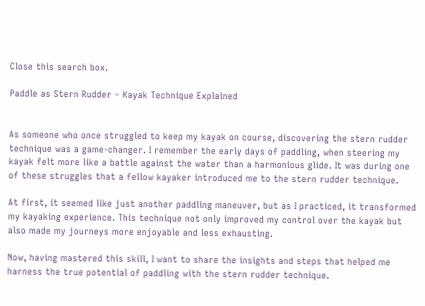Close this search box.

Paddle as Stern Rudder – Kayak Technique Explained


As someone who once struggled to keep my kayak on course, discovering the stern rudder technique was a game-changer. I remember the early days of paddling, when steering my kayak felt more like a battle against the water than a harmonious glide. It was during one of these struggles that a fellow kayaker introduced me to the stern rudder technique.

At first, it seemed like just another paddling maneuver, but as I practiced, it transformed my kayaking experience. This technique not only improved my control over the kayak but also made my journeys more enjoyable and less exhausting.

Now, having mastered this skill, I want to share the insights and steps that helped me harness the true potential of paddling with the stern rudder technique.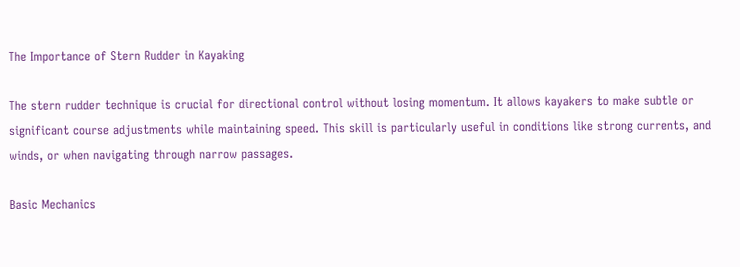The Importance of Stern Rudder in Kayaking

The stern rudder technique is crucial for directional control without losing momentum. It allows kayakers to make subtle or significant course adjustments while maintaining speed. This skill is particularly useful in conditions like strong currents, and winds, or when navigating through narrow passages.

Basic Mechanics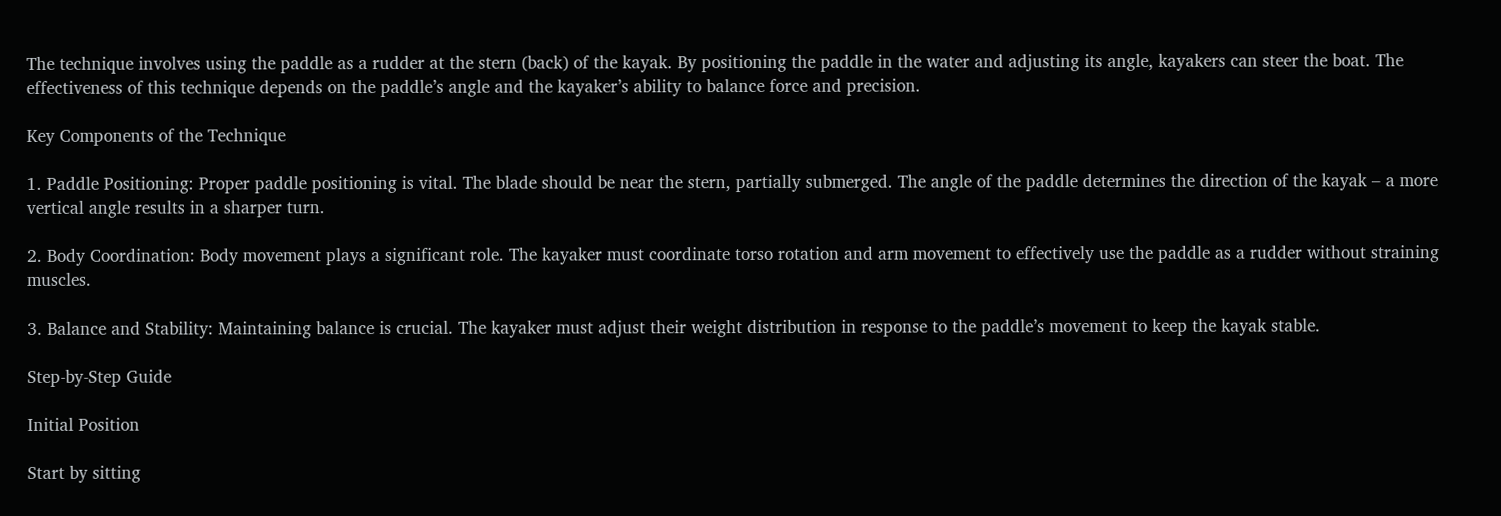The technique involves using the paddle as a rudder at the stern (back) of the kayak. By positioning the paddle in the water and adjusting its angle, kayakers can steer the boat. The effectiveness of this technique depends on the paddle’s angle and the kayaker’s ability to balance force and precision.

Key Components of the Technique

1. Paddle Positioning: Proper paddle positioning is vital. The blade should be near the stern, partially submerged. The angle of the paddle determines the direction of the kayak – a more vertical angle results in a sharper turn.

2. Body Coordination: Body movement plays a significant role. The kayaker must coordinate torso rotation and arm movement to effectively use the paddle as a rudder without straining muscles.

3. Balance and Stability: Maintaining balance is crucial. The kayaker must adjust their weight distribution in response to the paddle’s movement to keep the kayak stable.

Step-by-Step Guide

Initial Position

Start by sitting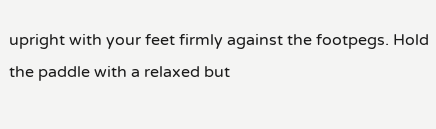upright with your feet firmly against the footpegs. Hold the paddle with a relaxed but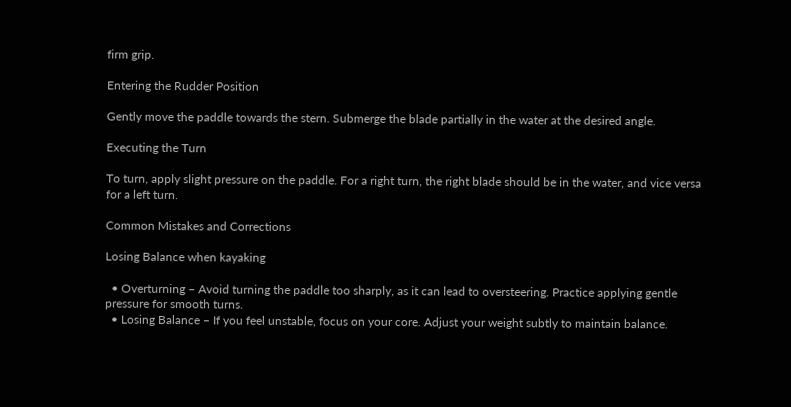firm grip.

Entering the Rudder Position

Gently move the paddle towards the stern. Submerge the blade partially in the water at the desired angle.

Executing the Turn

To turn, apply slight pressure on the paddle. For a right turn, the right blade should be in the water, and vice versa for a left turn.

Common Mistakes and Corrections

Losing Balance when kayaking

  • Overturning – Avoid turning the paddle too sharply, as it can lead to oversteering. Practice applying gentle pressure for smooth turns.
  • Losing Balance – If you feel unstable, focus on your core. Adjust your weight subtly to maintain balance.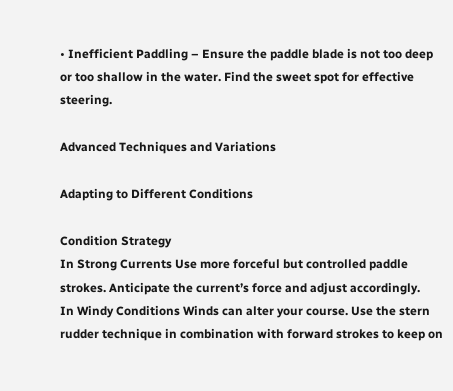• Inefficient Paddling – Ensure the paddle blade is not too deep or too shallow in the water. Find the sweet spot for effective steering.

Advanced Techniques and Variations

Adapting to Different Conditions

Condition Strategy
In Strong Currents Use more forceful but controlled paddle strokes. Anticipate the current’s force and adjust accordingly.
In Windy Conditions Winds can alter your course. Use the stern rudder technique in combination with forward strokes to keep on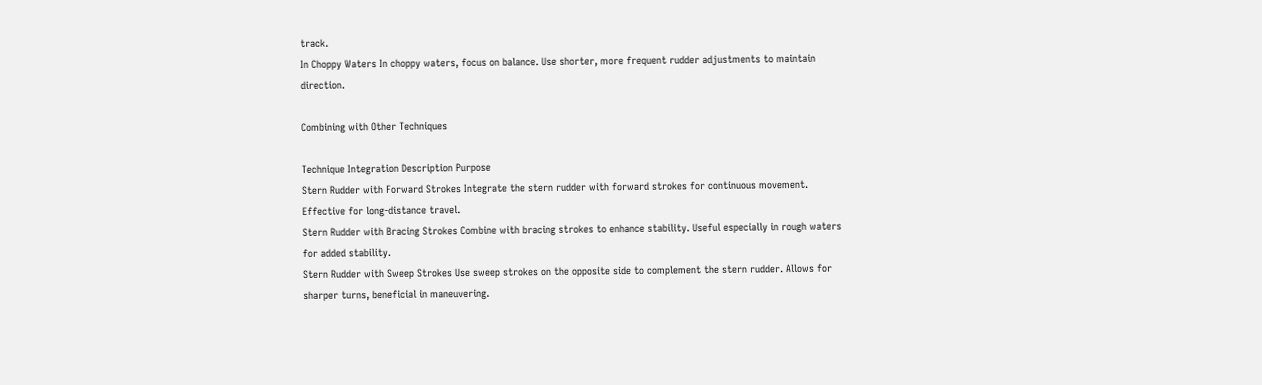track.
In Choppy Waters In choppy waters, focus on balance. Use shorter, more frequent rudder adjustments to maintain direction.

Combining with Other Techniques

Technique Integration Description Purpose
Stern Rudder with Forward Strokes Integrate the stern rudder with forward strokes for continuous movement. Effective for long-distance travel.
Stern Rudder with Bracing Strokes Combine with bracing strokes to enhance stability. Useful especially in rough waters for added stability.
Stern Rudder with Sweep Strokes Use sweep strokes on the opposite side to complement the stern rudder. Allows for sharper turns, beneficial in maneuvering.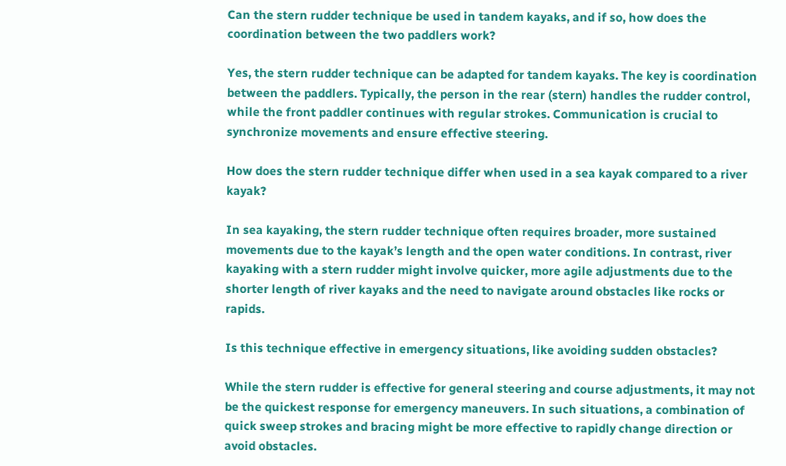Can the stern rudder technique be used in tandem kayaks, and if so, how does the coordination between the two paddlers work?

Yes, the stern rudder technique can be adapted for tandem kayaks. The key is coordination between the paddlers. Typically, the person in the rear (stern) handles the rudder control, while the front paddler continues with regular strokes. Communication is crucial to synchronize movements and ensure effective steering.

How does the stern rudder technique differ when used in a sea kayak compared to a river kayak?

In sea kayaking, the stern rudder technique often requires broader, more sustained movements due to the kayak’s length and the open water conditions. In contrast, river kayaking with a stern rudder might involve quicker, more agile adjustments due to the shorter length of river kayaks and the need to navigate around obstacles like rocks or rapids.

Is this technique effective in emergency situations, like avoiding sudden obstacles?

While the stern rudder is effective for general steering and course adjustments, it may not be the quickest response for emergency maneuvers. In such situations, a combination of quick sweep strokes and bracing might be more effective to rapidly change direction or avoid obstacles.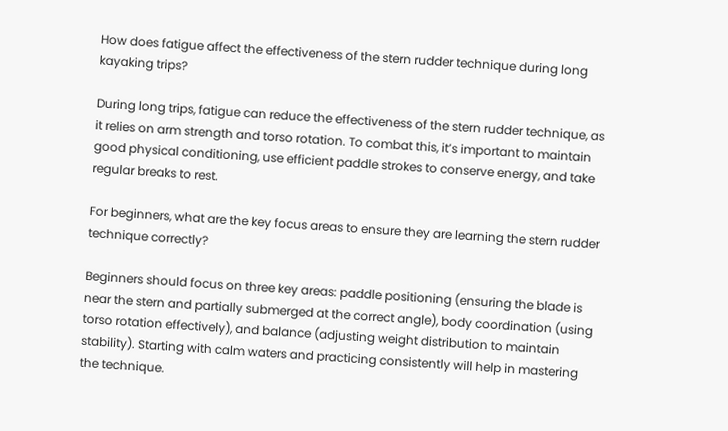How does fatigue affect the effectiveness of the stern rudder technique during long kayaking trips?

During long trips, fatigue can reduce the effectiveness of the stern rudder technique, as it relies on arm strength and torso rotation. To combat this, it’s important to maintain good physical conditioning, use efficient paddle strokes to conserve energy, and take regular breaks to rest.

For beginners, what are the key focus areas to ensure they are learning the stern rudder technique correctly?

Beginners should focus on three key areas: paddle positioning (ensuring the blade is near the stern and partially submerged at the correct angle), body coordination (using torso rotation effectively), and balance (adjusting weight distribution to maintain stability). Starting with calm waters and practicing consistently will help in mastering the technique.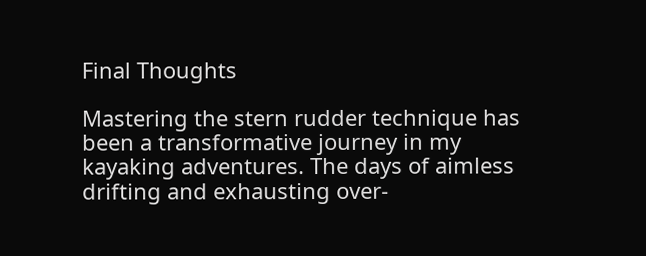Final Thoughts

Mastering the stern rudder technique has been a transformative journey in my kayaking adventures. The days of aimless drifting and exhausting over-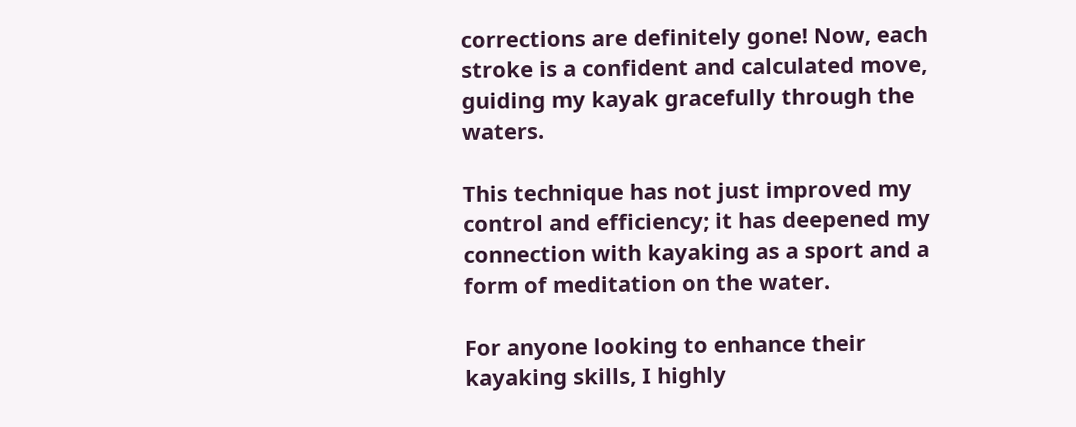corrections are definitely gone! Now, each stroke is a confident and calculated move, guiding my kayak gracefully through the waters.

This technique has not just improved my control and efficiency; it has deepened my connection with kayaking as a sport and a form of meditation on the water.

For anyone looking to enhance their kayaking skills, I highly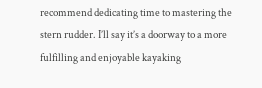recommend dedicating time to mastering the stern rudder. I’ll say it’s a doorway to a more fulfilling and enjoyable kayaking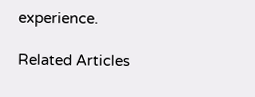experience.

Related Articles